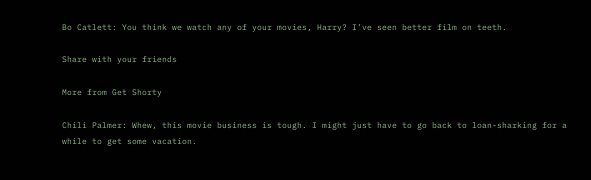Bo Catlett: You think we watch any of your movies, Harry? I’ve seen better film on teeth.

Share with your friends

More from Get Shorty

Chili Palmer: Whew, this movie business is tough. I might just have to go back to loan-sharking for a while to get some vacation.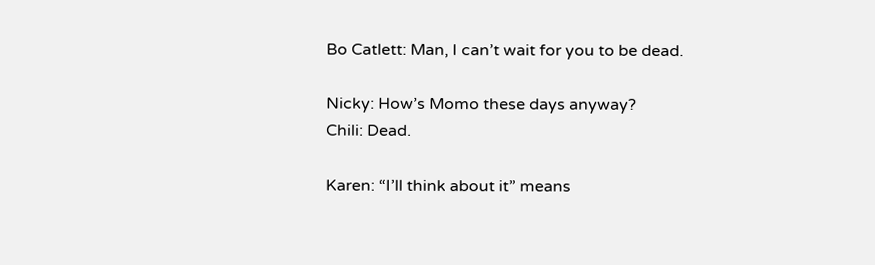Bo Catlett: Man, I can’t wait for you to be dead.

Nicky: How’s Momo these days anyway?
Chili: Dead.

Karen: “I’ll think about it” means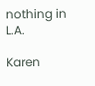nothing in L.A.

Karen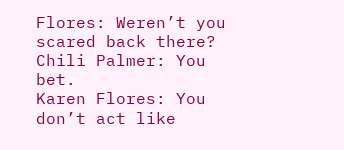Flores: Weren’t you scared back there?
Chili Palmer: You bet.
Karen Flores: You don’t act like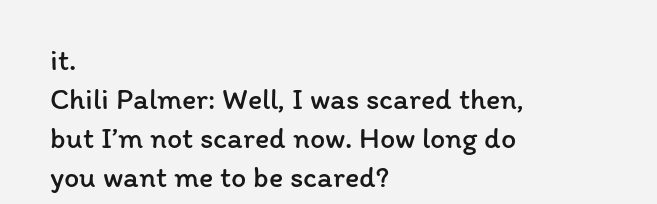it.
Chili Palmer: Well, I was scared then, but I’m not scared now. How long do you want me to be scared?